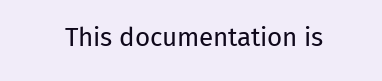This documentation is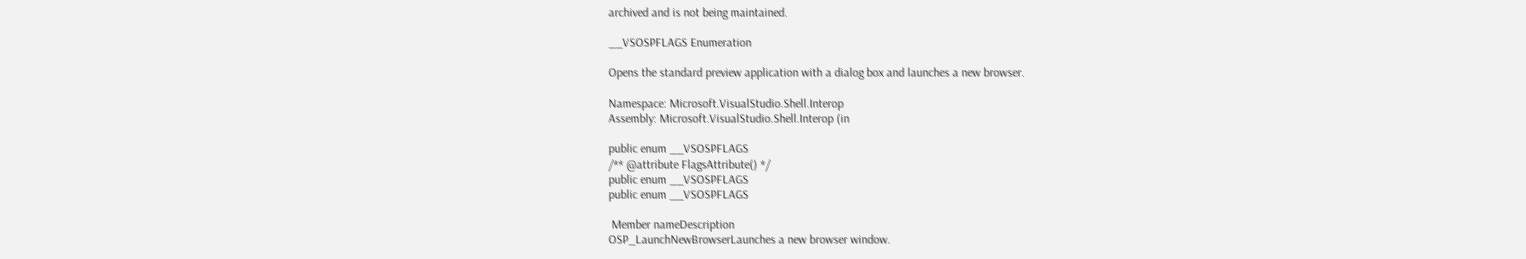archived and is not being maintained.

__VSOSPFLAGS Enumeration

Opens the standard preview application with a dialog box and launches a new browser.

Namespace: Microsoft.VisualStudio.Shell.Interop
Assembly: Microsoft.VisualStudio.Shell.Interop (in

public enum __VSOSPFLAGS
/** @attribute FlagsAttribute() */
public enum __VSOSPFLAGS
public enum __VSOSPFLAGS

 Member nameDescription
OSP_LaunchNewBrowserLaunches a new browser window.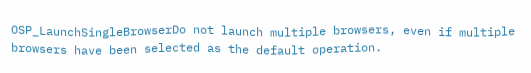OSP_LaunchSingleBrowserDo not launch multiple browsers, even if multiple browsers have been selected as the default operation.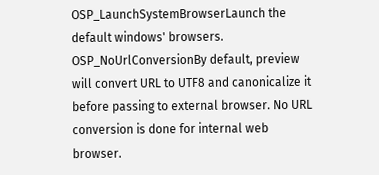OSP_LaunchSystemBrowserLaunch the default windows' browsers.
OSP_NoUrlConversionBy default, preview will convert URL to UTF8 and canonicalize it before passing to external browser. No URL conversion is done for internal web browser.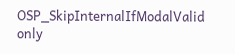OSP_SkipInternalIfModalValid only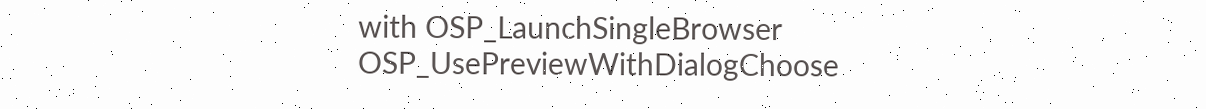with OSP_LaunchSingleBrowser
OSP_UsePreviewWithDialogChoose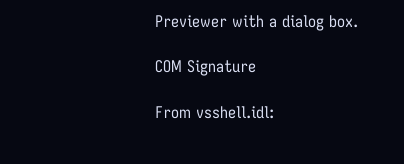Previewer with a dialog box.

COM Signature

From vsshell.idl: